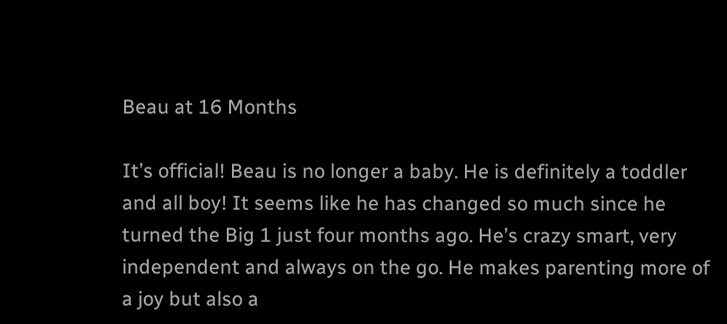Beau at 16 Months

It’s official! Beau is no longer a baby. He is definitely a toddler and all boy! It seems like he has changed so much since he turned the Big 1 just four months ago. He’s crazy smart, very independent and always on the go. He makes parenting more of a joy but also a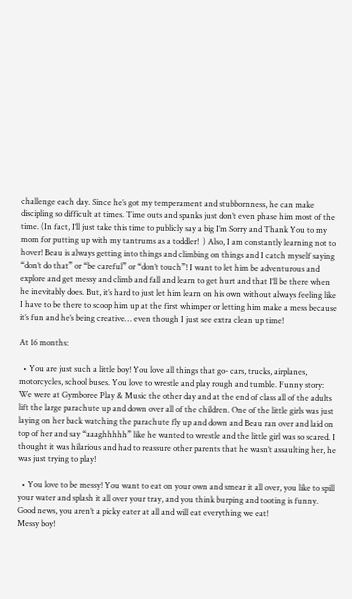challenge each day. Since he’s got my temperament and stubbornness, he can make discipling so difficult at times. Time outs and spanks just don’t even phase him most of the time. (In fact, I’ll just take this time to publicly say a big I’m Sorry and Thank You to my mom for putting up with my tantrums as a toddler!  ) Also, I am constantly learning not to hover! Beau is always getting into things and climbing on things and I catch myself saying “don’t do that” or “be careful” or “don’t touch”! I want to let him be adventurous and explore and get messy and climb and fall and learn to get hurt and that I’ll be there when he inevitably does. But, it’s hard to just let him learn on his own without always feeling like I have to be there to scoop him up at the first whimper or letting him make a mess because it’s fun and he’s being creative… even though I just see extra clean up time!

At 16 months:

  • You are just such a little boy! You love all things that go- cars, trucks, airplanes, motorcycles, school buses. You love to wrestle and play rough and tumble. Funny story: We were at Gymboree Play & Music the other day and at the end of class all of the adults lift the large parachute up and down over all of the children. One of the little girls was just laying on her back watching the parachute fly up and down and Beau ran over and laid on top of her and say “aaaghhhhh” like he wanted to wrestle and the little girl was so scared. I thought it was hilarious and had to reassure other parents that he wasn’t assaulting her, he was just trying to play!

  • You love to be messy! You want to eat on your own and smear it all over, you like to spill your water and splash it all over your tray, and you think burping and tooting is funny. Good news, you aren’t a picky eater at all and will eat everything we eat!
Messy boy!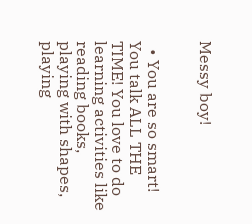Messy boy!


  • You are so smart! You talk ALL THE TIME! You love to do learning activities like reading books, playing with shapes, playing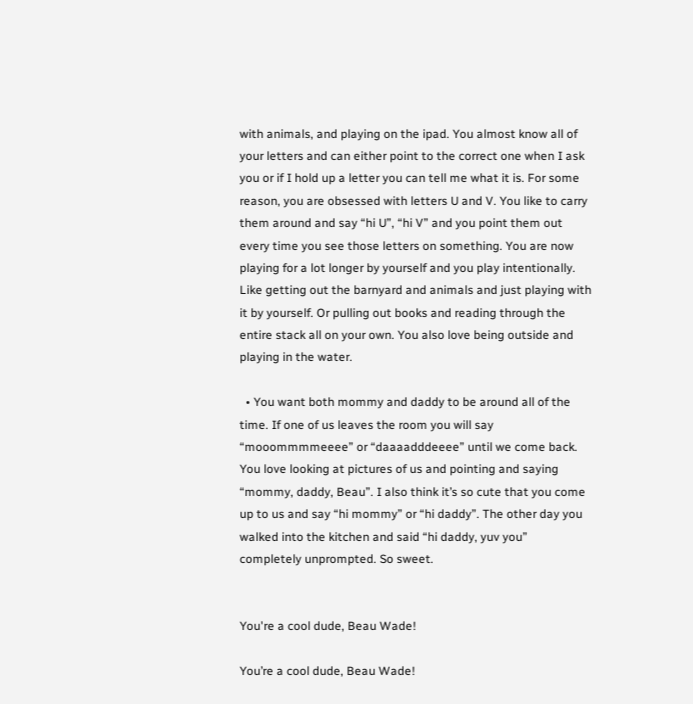with animals, and playing on the ipad. You almost know all of your letters and can either point to the correct one when I ask you or if I hold up a letter you can tell me what it is. For some reason, you are obsessed with letters U and V. You like to carry them around and say “hi U”, “hi V” and you point them out every time you see those letters on something. You are now playing for a lot longer by yourself and you play intentionally. Like getting out the barnyard and animals and just playing with it by yourself. Or pulling out books and reading through the entire stack all on your own. You also love being outside and playing in the water.

  • You want both mommy and daddy to be around all of the time. If one of us leaves the room you will say “mooommmmeeee” or “daaaadddeeee” until we come back. You love looking at pictures of us and pointing and saying “mommy, daddy, Beau”. I also think it’s so cute that you come up to us and say “hi mommy” or “hi daddy”. The other day you walked into the kitchen and said “hi daddy, yuv you” completely unprompted. So sweet.


You're a cool dude, Beau Wade!

You’re a cool dude, Beau Wade!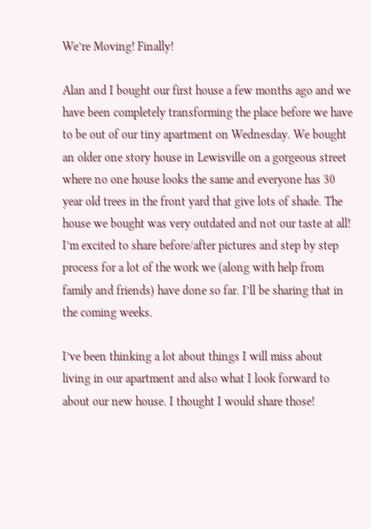We’re Moving! Finally!

Alan and I bought our first house a few months ago and we have been completely transforming the place before we have to be out of our tiny apartment on Wednesday. We bought an older one story house in Lewisville on a gorgeous street where no one house looks the same and everyone has 30 year old trees in the front yard that give lots of shade. The house we bought was very outdated and not our taste at all! I’m excited to share before/after pictures and step by step process for a lot of the work we (along with help from family and friends) have done so far. I’ll be sharing that in the coming weeks.

I’ve been thinking a lot about things I will miss about living in our apartment and also what I look forward to about our new house. I thought I would share those!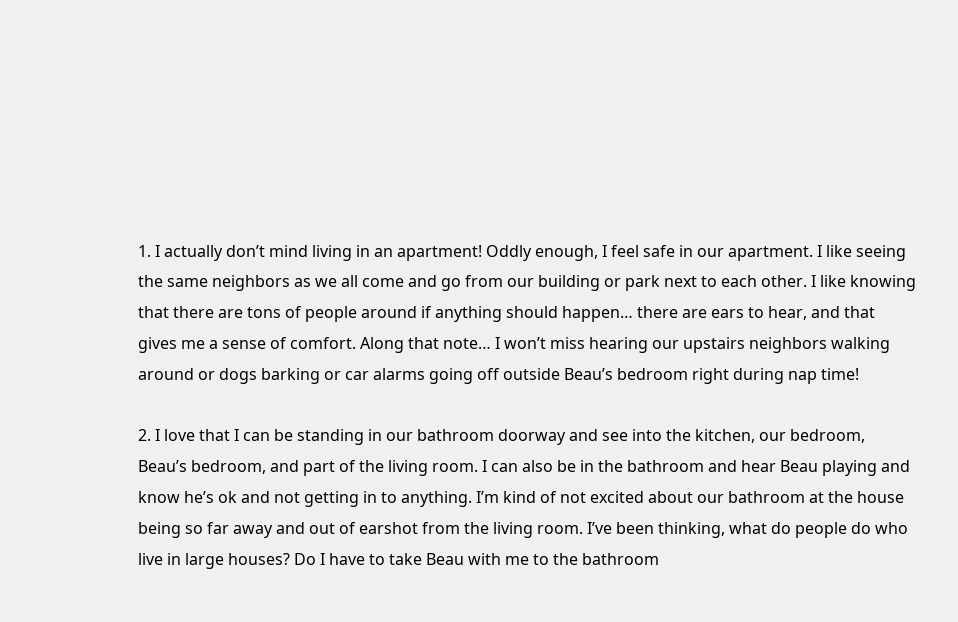1. I actually don’t mind living in an apartment! Oddly enough, I feel safe in our apartment. I like seeing the same neighbors as we all come and go from our building or park next to each other. I like knowing that there are tons of people around if anything should happen… there are ears to hear, and that gives me a sense of comfort. Along that note… I won’t miss hearing our upstairs neighbors walking around or dogs barking or car alarms going off outside Beau’s bedroom right during nap time!

2. I love that I can be standing in our bathroom doorway and see into the kitchen, our bedroom, Beau’s bedroom, and part of the living room. I can also be in the bathroom and hear Beau playing and know he’s ok and not getting in to anything. I’m kind of not excited about our bathroom at the house being so far away and out of earshot from the living room. I’ve been thinking, what do people do who live in large houses? Do I have to take Beau with me to the bathroom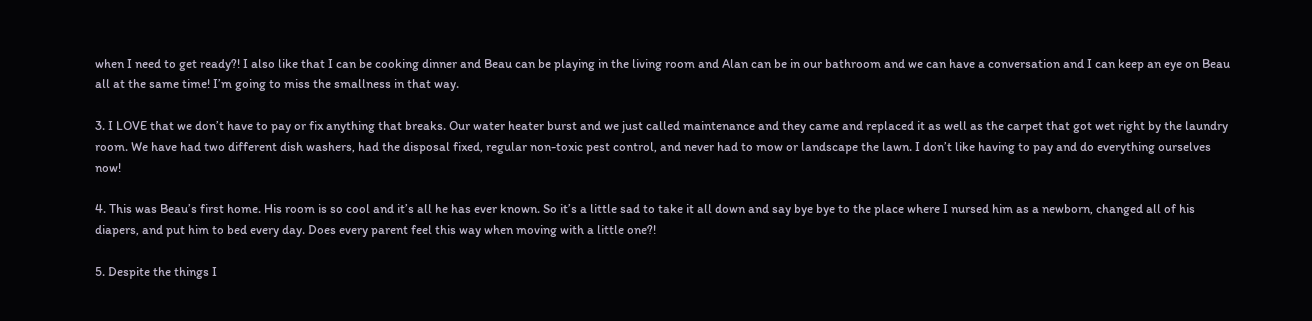when I need to get ready?! I also like that I can be cooking dinner and Beau can be playing in the living room and Alan can be in our bathroom and we can have a conversation and I can keep an eye on Beau all at the same time! I’m going to miss the smallness in that way.

3. I LOVE that we don’t have to pay or fix anything that breaks. Our water heater burst and we just called maintenance and they came and replaced it as well as the carpet that got wet right by the laundry room. We have had two different dish washers, had the disposal fixed, regular non-toxic pest control, and never had to mow or landscape the lawn. I don’t like having to pay and do everything ourselves now!

4. This was Beau’s first home. His room is so cool and it’s all he has ever known. So it’s a little sad to take it all down and say bye bye to the place where I nursed him as a newborn, changed all of his diapers, and put him to bed every day. Does every parent feel this way when moving with a little one?!

5. Despite the things I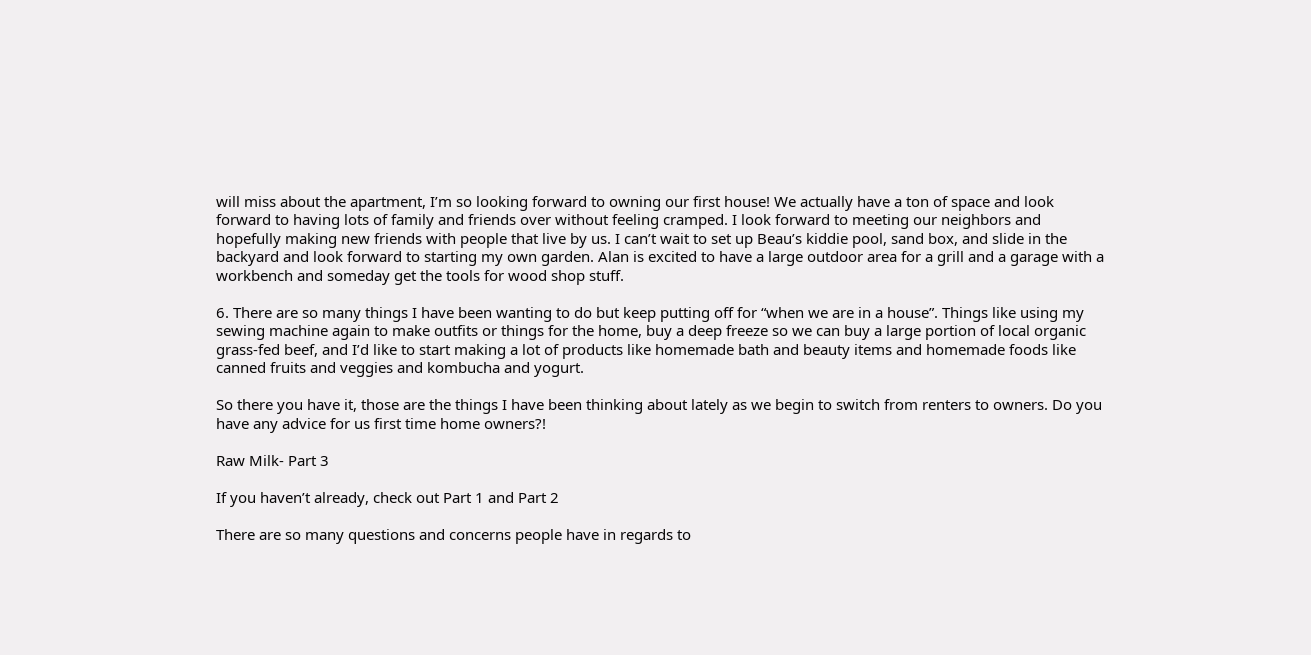will miss about the apartment, I’m so looking forward to owning our first house! We actually have a ton of space and look forward to having lots of family and friends over without feeling cramped. I look forward to meeting our neighbors and hopefully making new friends with people that live by us. I can’t wait to set up Beau’s kiddie pool, sand box, and slide in the backyard and look forward to starting my own garden. Alan is excited to have a large outdoor area for a grill and a garage with a workbench and someday get the tools for wood shop stuff.

6. There are so many things I have been wanting to do but keep putting off for “when we are in a house”. Things like using my sewing machine again to make outfits or things for the home, buy a deep freeze so we can buy a large portion of local organic grass-fed beef, and I’d like to start making a lot of products like homemade bath and beauty items and homemade foods like canned fruits and veggies and kombucha and yogurt.

So there you have it, those are the things I have been thinking about lately as we begin to switch from renters to owners. Do you have any advice for us first time home owners?!

Raw Milk- Part 3

If you haven’t already, check out Part 1 and Part 2

There are so many questions and concerns people have in regards to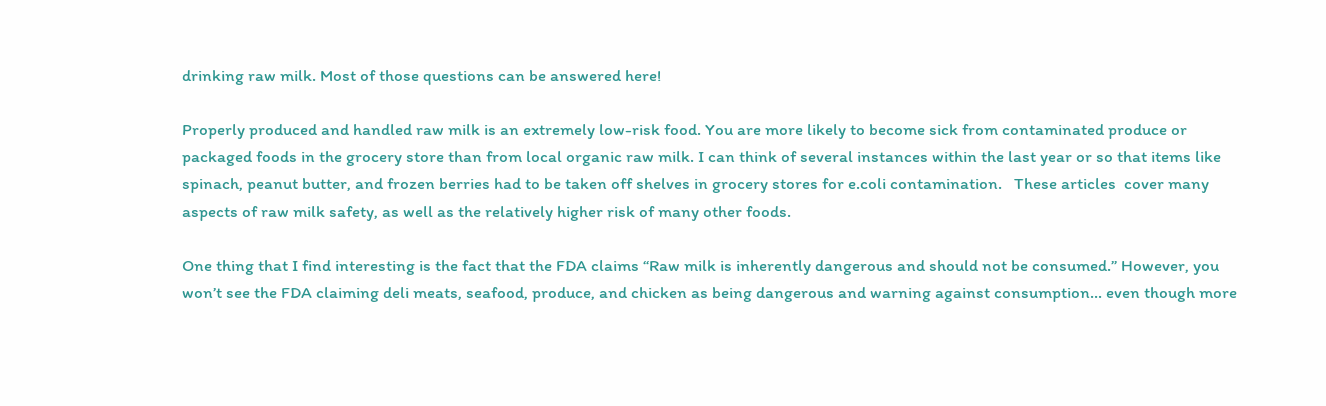drinking raw milk. Most of those questions can be answered here!

Properly produced and handled raw milk is an extremely low-risk food. You are more likely to become sick from contaminated produce or packaged foods in the grocery store than from local organic raw milk. I can think of several instances within the last year or so that items like spinach, peanut butter, and frozen berries had to be taken off shelves in grocery stores for e.coli contamination.   These articles  cover many aspects of raw milk safety, as well as the relatively higher risk of many other foods.

One thing that I find interesting is the fact that the FDA claims “Raw milk is inherently dangerous and should not be consumed.” However, you won’t see the FDA claiming deli meats, seafood, produce, and chicken as being dangerous and warning against consumption… even though more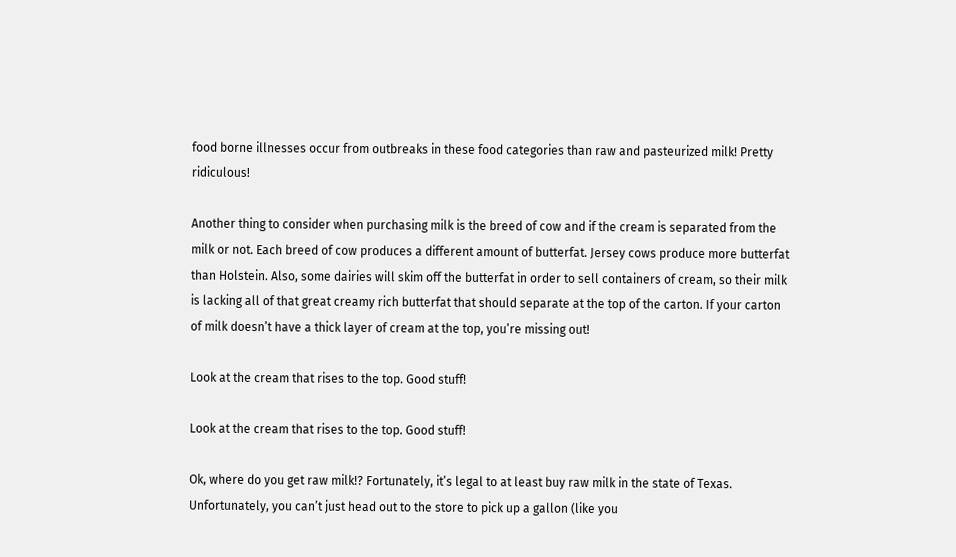food borne illnesses occur from outbreaks in these food categories than raw and pasteurized milk! Pretty ridiculous!

Another thing to consider when purchasing milk is the breed of cow and if the cream is separated from the milk or not. Each breed of cow produces a different amount of butterfat. Jersey cows produce more butterfat than Holstein. Also, some dairies will skim off the butterfat in order to sell containers of cream, so their milk is lacking all of that great creamy rich butterfat that should separate at the top of the carton. If your carton of milk doesn’t have a thick layer of cream at the top, you’re missing out!

Look at the cream that rises to the top. Good stuff!

Look at the cream that rises to the top. Good stuff!

Ok, where do you get raw milk!? Fortunately, it’s legal to at least buy raw milk in the state of Texas. Unfortunately, you can’t just head out to the store to pick up a gallon (like you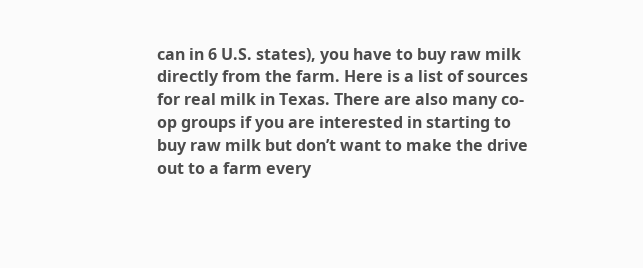can in 6 U.S. states), you have to buy raw milk directly from the farm. Here is a list of sources for real milk in Texas. There are also many co-op groups if you are interested in starting to buy raw milk but don’t want to make the drive out to a farm every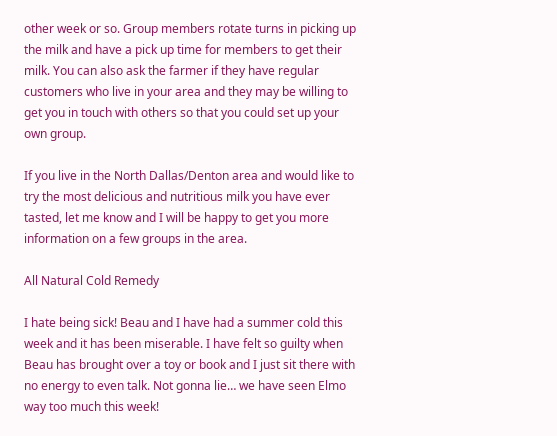other week or so. Group members rotate turns in picking up the milk and have a pick up time for members to get their milk. You can also ask the farmer if they have regular customers who live in your area and they may be willing to get you in touch with others so that you could set up your own group.

If you live in the North Dallas/Denton area and would like to try the most delicious and nutritious milk you have ever tasted, let me know and I will be happy to get you more information on a few groups in the area.

All Natural Cold Remedy

I hate being sick! Beau and I have had a summer cold this week and it has been miserable. I have felt so guilty when Beau has brought over a toy or book and I just sit there with no energy to even talk. Not gonna lie… we have seen Elmo way too much this week!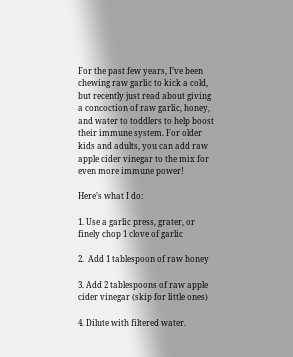For the past few years, I’ve been chewing raw garlic to kick a cold, but recently just read about giving a concoction of raw garlic, honey, and water to toddlers to help boost their immune system. For older kids and adults, you can add raw apple cider vinegar to the mix for even more immune power!

Here’s what I do:

1. Use a garlic press, grater, or finely chop 1 clove of garlic

2.  Add 1 tablespoon of raw honey

3. Add 2 tablespoons of raw apple cider vinegar (skip for little ones)

4. Dilute with filtered water.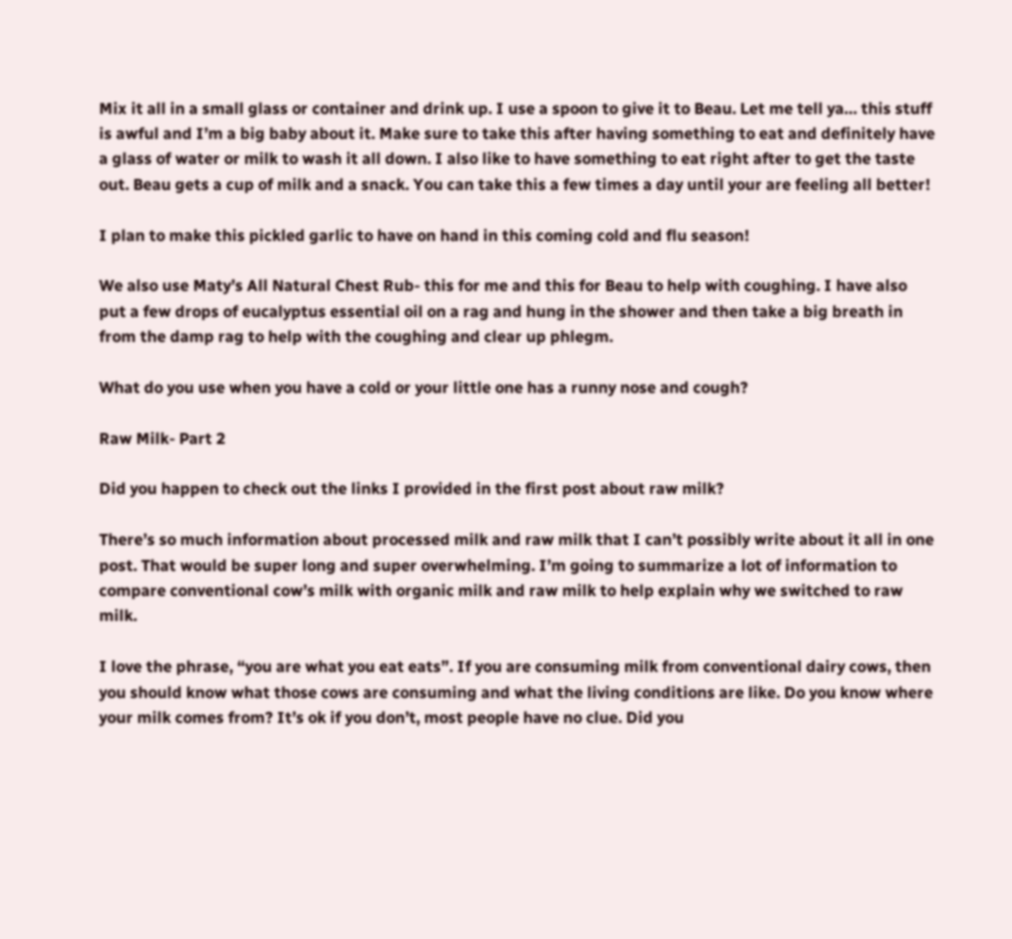Mix it all in a small glass or container and drink up. I use a spoon to give it to Beau. Let me tell ya… this stuff is awful and I’m a big baby about it. Make sure to take this after having something to eat and definitely have a glass of water or milk to wash it all down. I also like to have something to eat right after to get the taste out. Beau gets a cup of milk and a snack. You can take this a few times a day until your are feeling all better!

I plan to make this pickled garlic to have on hand in this coming cold and flu season!

We also use Maty’s All Natural Chest Rub- this for me and this for Beau to help with coughing. I have also put a few drops of eucalyptus essential oil on a rag and hung in the shower and then take a big breath in from the damp rag to help with the coughing and clear up phlegm.

What do you use when you have a cold or your little one has a runny nose and cough?

Raw Milk- Part 2

Did you happen to check out the links I provided in the first post about raw milk?

There’s so much information about processed milk and raw milk that I can’t possibly write about it all in one post. That would be super long and super overwhelming. I’m going to summarize a lot of information to compare conventional cow’s milk with organic milk and raw milk to help explain why we switched to raw milk.

I love the phrase, “you are what you eat eats”. If you are consuming milk from conventional dairy cows, then you should know what those cows are consuming and what the living conditions are like. Do you know where your milk comes from? It’s ok if you don’t, most people have no clue. Did you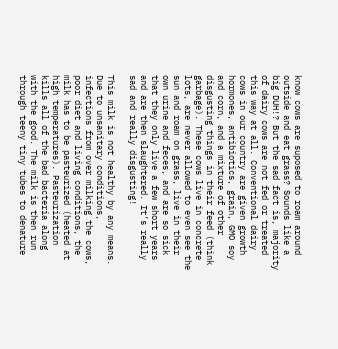know cows are suposed to roam around outside and eat grass? Sounds like a big DUH!? But the sad fact is, majority of dairy cows are not fed or treated this way at all. Conventional dairy cows in our country are given growth hormones, antibiotics, grain, GMO soy and corn, and a mixture of other disgusting things in their feed (think garbage). These cows live in concrete lots, are never allowed to even see the sun and roam on grass, live in their own urine and feces, and are so sick that they only live a few short years and are then slaughtered. It’s really sad and really disgusting!

This milk is not healthy by any means. Due to unsanitary conditions, infections from over milking the cows, poor diet and living conditions, the milk has to be pasteurized (heated at high temperatures). Pasteurization kills all of the bad bacteria along with the good. The milk is then run through teeny tiny tubes to denature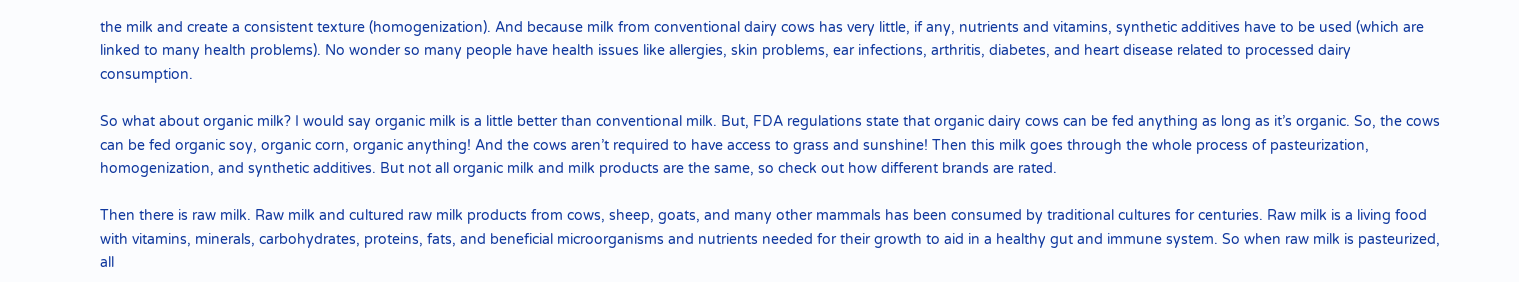the milk and create a consistent texture (homogenization). And because milk from conventional dairy cows has very little, if any, nutrients and vitamins, synthetic additives have to be used (which are linked to many health problems). No wonder so many people have health issues like allergies, skin problems, ear infections, arthritis, diabetes, and heart disease related to processed dairy consumption.

So what about organic milk? I would say organic milk is a little better than conventional milk. But, FDA regulations state that organic dairy cows can be fed anything as long as it’s organic. So, the cows can be fed organic soy, organic corn, organic anything! And the cows aren’t required to have access to grass and sunshine! Then this milk goes through the whole process of pasteurization, homogenization, and synthetic additives. But not all organic milk and milk products are the same, so check out how different brands are rated.

Then there is raw milk. Raw milk and cultured raw milk products from cows, sheep, goats, and many other mammals has been consumed by traditional cultures for centuries. Raw milk is a living food with vitamins, minerals, carbohydrates, proteins, fats, and beneficial microorganisms and nutrients needed for their growth to aid in a healthy gut and immune system. So when raw milk is pasteurized, all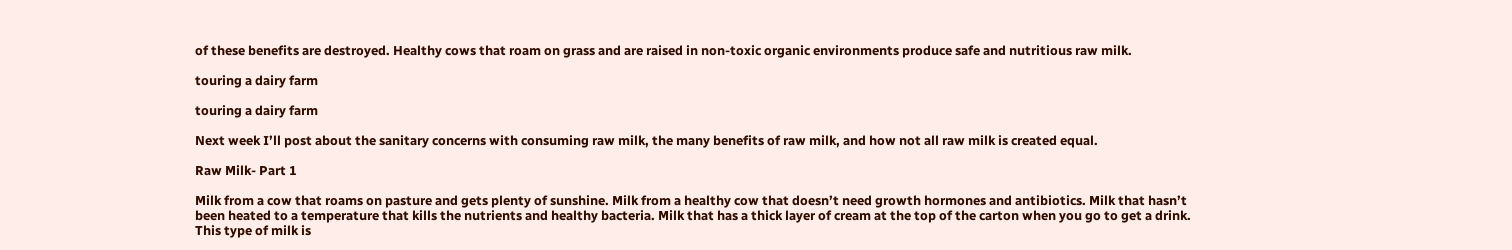of these benefits are destroyed. Healthy cows that roam on grass and are raised in non-toxic organic environments produce safe and nutritious raw milk.

touring a dairy farm

touring a dairy farm

Next week I’ll post about the sanitary concerns with consuming raw milk, the many benefits of raw milk, and how not all raw milk is created equal.

Raw Milk- Part 1

Milk from a cow that roams on pasture and gets plenty of sunshine. Milk from a healthy cow that doesn’t need growth hormones and antibiotics. Milk that hasn’t been heated to a temperature that kills the nutrients and healthy bacteria. Milk that has a thick layer of cream at the top of the carton when you go to get a drink. This type of milk is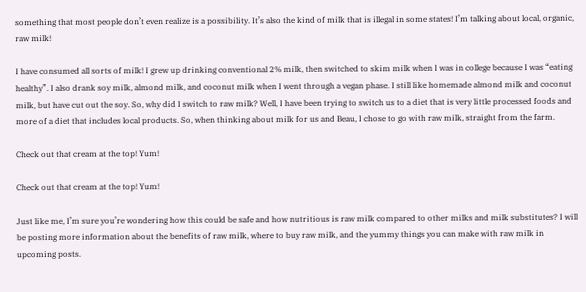something that most people don’t even realize is a possibility. It’s also the kind of milk that is illegal in some states! I’m talking about local, organic, raw milk!

I have consumed all sorts of milk! I grew up drinking conventional 2% milk, then switched to skim milk when I was in college because I was “eating healthy”. I also drank soy milk, almond milk, and coconut milk when I went through a vegan phase. I still like homemade almond milk and coconut milk, but have cut out the soy. So, why did I switch to raw milk? Well, I have been trying to switch us to a diet that is very little processed foods and more of a diet that includes local products. So, when thinking about milk for us and Beau, I chose to go with raw milk, straight from the farm.

Check out that cream at the top! Yum!

Check out that cream at the top! Yum!

Just like me, I’m sure you’re wondering how this could be safe and how nutritious is raw milk compared to other milks and milk substitutes? I will be posting more information about the benefits of raw milk, where to buy raw milk, and the yummy things you can make with raw milk in upcoming posts.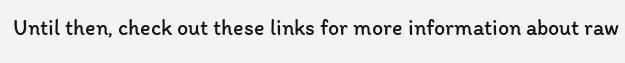Until then, check out these links for more information about raw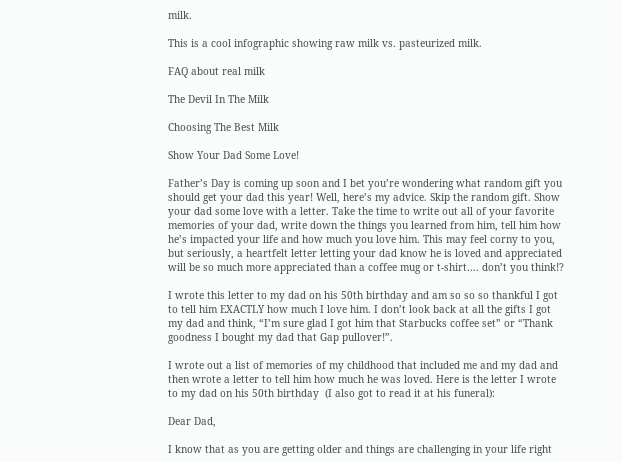milk.

This is a cool infographic showing raw milk vs. pasteurized milk.

FAQ about real milk

The Devil In The Milk

Choosing The Best Milk

Show Your Dad Some Love!

Father’s Day is coming up soon and I bet you’re wondering what random gift you should get your dad this year! Well, here’s my advice. Skip the random gift. Show your dad some love with a letter. Take the time to write out all of your favorite memories of your dad, write down the things you learned from him, tell him how he’s impacted your life and how much you love him. This may feel corny to you, but seriously, a heartfelt letter letting your dad know he is loved and appreciated will be so much more appreciated than a coffee mug or t-shirt…. don’t you think!?

I wrote this letter to my dad on his 50th birthday and am so so so thankful I got to tell him EXACTLY how much I love him. I don’t look back at all the gifts I got my dad and think, “I’m sure glad I got him that Starbucks coffee set” or “Thank goodness I bought my dad that Gap pullover!”.

I wrote out a list of memories of my childhood that included me and my dad and then wrote a letter to tell him how much he was loved. Here is the letter I wrote to my dad on his 50th birthday  (I also got to read it at his funeral):

Dear Dad,

I know that as you are getting older and things are challenging in your life right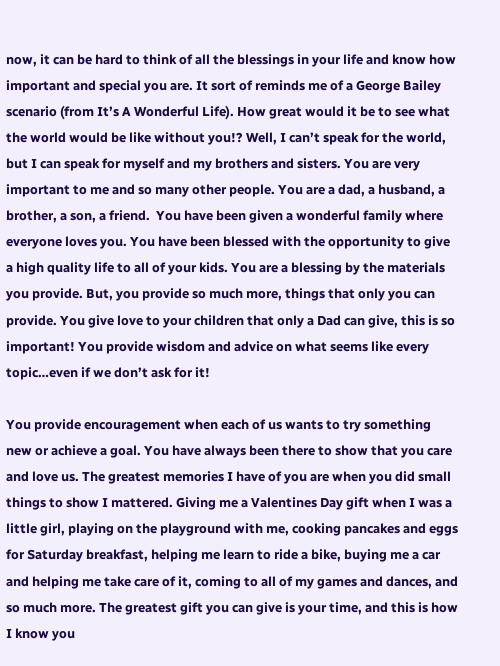now, it can be hard to think of all the blessings in your life and know how important and special you are. It sort of reminds me of a George Bailey scenario (from It’s A Wonderful Life). How great would it be to see what the world would be like without you!? Well, I can’t speak for the world, but I can speak for myself and my brothers and sisters. You are very important to me and so many other people. You are a dad, a husband, a brother, a son, a friend.  You have been given a wonderful family where everyone loves you. You have been blessed with the opportunity to give a high quality life to all of your kids. You are a blessing by the materials you provide. But, you provide so much more, things that only you can provide. You give love to your children that only a Dad can give, this is so important! You provide wisdom and advice on what seems like every topic…even if we don’t ask for it!

You provide encouragement when each of us wants to try something new or achieve a goal. You have always been there to show that you care and love us. The greatest memories I have of you are when you did small things to show I mattered. Giving me a Valentines Day gift when I was a little girl, playing on the playground with me, cooking pancakes and eggs for Saturday breakfast, helping me learn to ride a bike, buying me a car and helping me take care of it, coming to all of my games and dances, and so much more. The greatest gift you can give is your time, and this is how I know you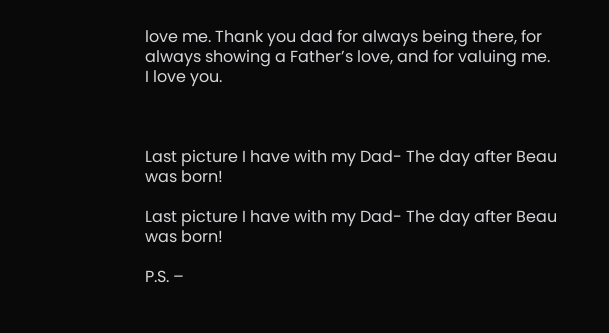love me. Thank you dad for always being there, for always showing a Father’s love, and for valuing me. I love you.



Last picture I have with my Dad- The day after Beau was born!

Last picture I have with my Dad- The day after Beau was born!

P.S. –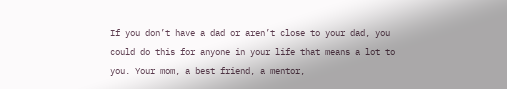If you don’t have a dad or aren’t close to your dad, you could do this for anyone in your life that means a lot to you. Your mom, a best friend, a mentor,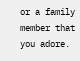or a family member that you adore.